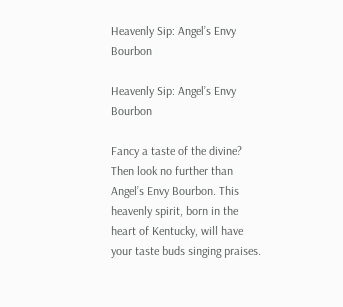Heavenly Sip: Angel’s Envy Bourbon

Heavenly Sip: Angel’s Envy Bourbon

Fancy a taste of the divine? Then look no further than Angel’s Envy Bourbon. This heavenly spirit, born in the heart of Kentucky, will have your taste buds singing praises.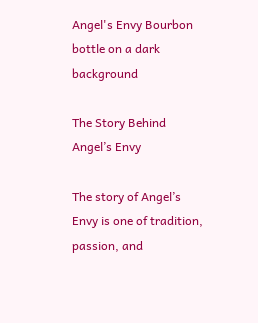Angel's Envy Bourbon bottle on a dark background

The Story Behind Angel’s Envy

The story of Angel’s Envy is one of tradition, passion, and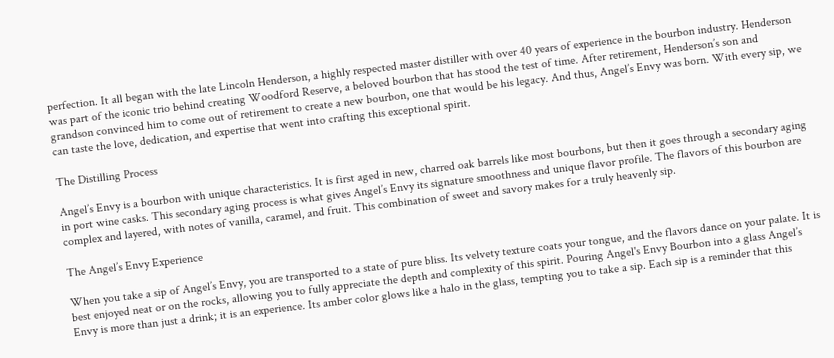perfection. It all began with the late Lincoln Henderson, a highly respected master distiller with over 40 years of experience in the bourbon industry. Henderson was part of the iconic trio behind creating Woodford Reserve, a beloved bourbon that has stood the test of time. After retirement, Henderson’s son and grandson convinced him to come out of retirement to create a new bourbon, one that would be his legacy. And thus, Angel’s Envy was born. With every sip, we can taste the love, dedication, and expertise that went into crafting this exceptional spirit.

The Distilling Process

Angel’s Envy is a bourbon with unique characteristics. It is first aged in new, charred oak barrels like most bourbons, but then it goes through a secondary aging in port wine casks. This secondary aging process is what gives Angel’s Envy its signature smoothness and unique flavor profile. The flavors of this bourbon are complex and layered, with notes of vanilla, caramel, and fruit. This combination of sweet and savory makes for a truly heavenly sip.

The Angel’s Envy Experience

When you take a sip of Angel’s Envy, you are transported to a state of pure bliss. Its velvety texture coats your tongue, and the flavors dance on your palate. It is best enjoyed neat or on the rocks, allowing you to fully appreciate the depth and complexity of this spirit. Pouring Angel's Envy Bourbon into a glass Angel’s Envy is more than just a drink; it is an experience. Its amber color glows like a halo in the glass, tempting you to take a sip. Each sip is a reminder that this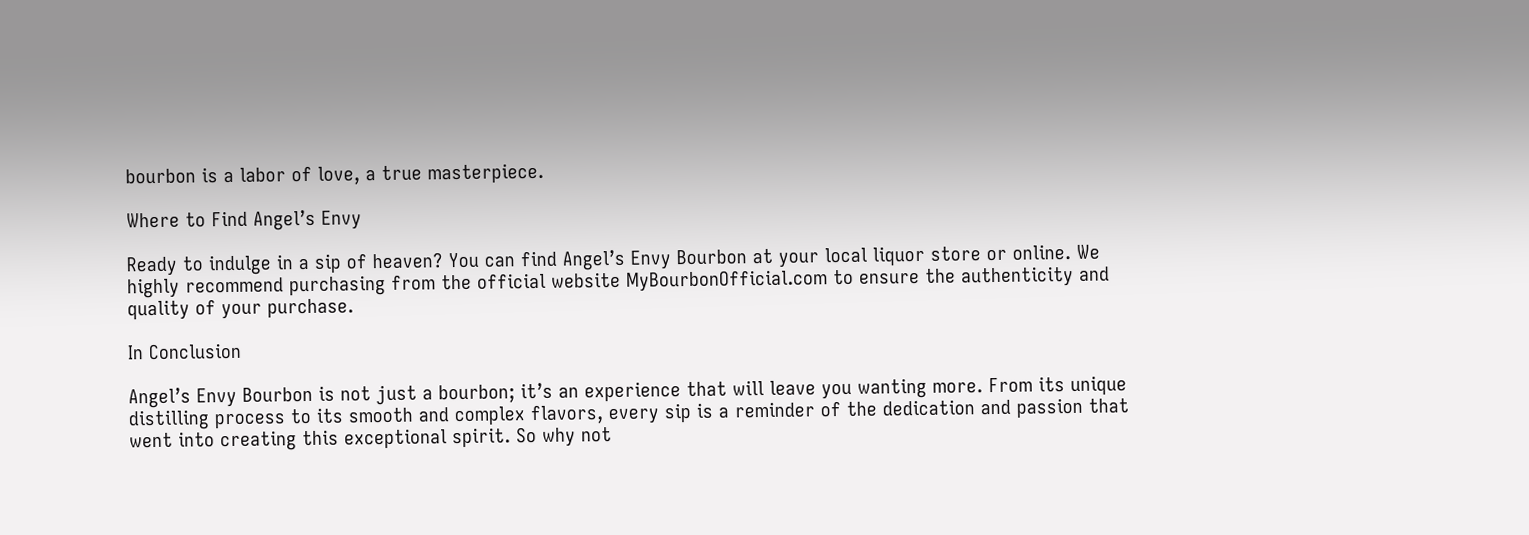bourbon is a labor of love, a true masterpiece.

Where to Find Angel’s Envy

Ready to indulge in a sip of heaven? You can find Angel’s Envy Bourbon at your local liquor store or online. We highly recommend purchasing from the official website MyBourbonOfficial.com to ensure the authenticity and quality of your purchase.

In Conclusion

Angel’s Envy Bourbon is not just a bourbon; it’s an experience that will leave you wanting more. From its unique distilling process to its smooth and complex flavors, every sip is a reminder of the dedication and passion that went into creating this exceptional spirit. So why not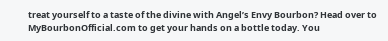treat yourself to a taste of the divine with Angel’s Envy Bourbon? Head over to MyBourbonOfficial.com to get your hands on a bottle today. You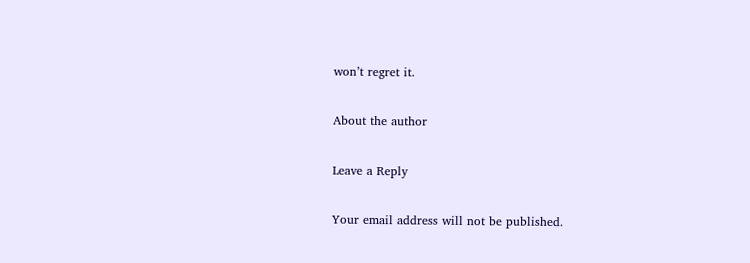won’t regret it.

About the author

Leave a Reply

Your email address will not be published.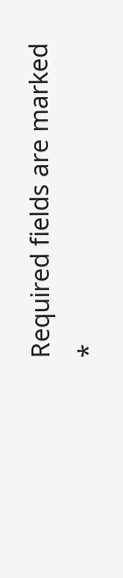Required fields are marked *